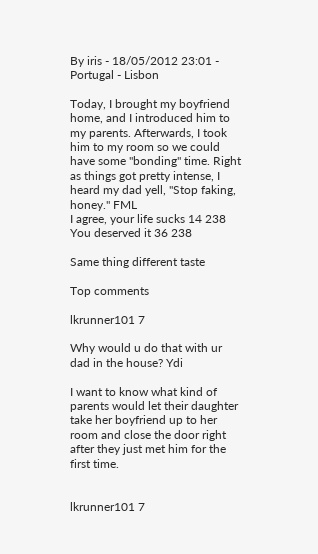By iris - 18/05/2012 23:01 - Portugal - Lisbon

Today, I brought my boyfriend home, and I introduced him to my parents. Afterwards, I took him to my room so we could have some "bonding" time. Right as things got pretty intense, I heard my dad yell, "Stop faking, honey." FML
I agree, your life sucks 14 238
You deserved it 36 238

Same thing different taste

Top comments

lkrunner101 7

Why would u do that with ur dad in the house? Ydi

I want to know what kind of parents would let their daughter take her boyfriend up to her room and close the door right after they just met him for the first time.


lkrunner101 7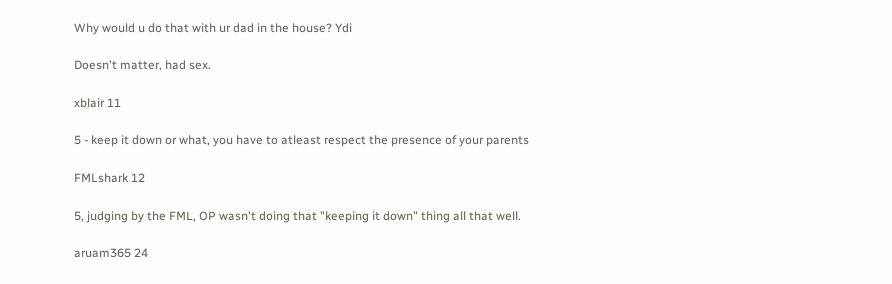Why would u do that with ur dad in the house? Ydi

Doesn't matter, had sex.

xblair 11

5 - keep it down or what, you have to atleast respect the presence of your parents

FMLshark 12

5, judging by the FML, OP wasn't doing that "keeping it down" thing all that well.

aruam365 24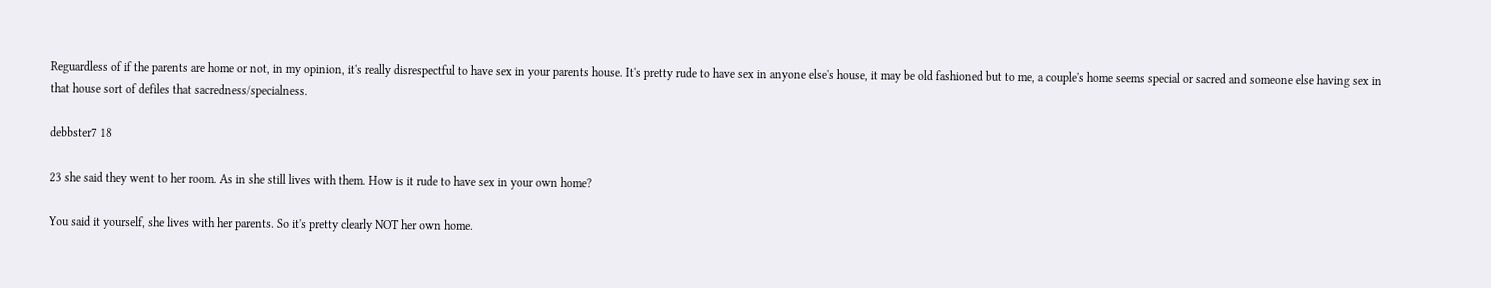Reguardless of if the parents are home or not, in my opinion, it's really disrespectful to have sex in your parents house. It's pretty rude to have sex in anyone else's house, it may be old fashioned but to me, a couple's home seems special or sacred and someone else having sex in that house sort of defiles that sacredness/specialness.

debbster7 18

23 she said they went to her room. As in she still lives with them. How is it rude to have sex in your own home?

You said it yourself, she lives with her parents. So it's pretty clearly NOT her own home.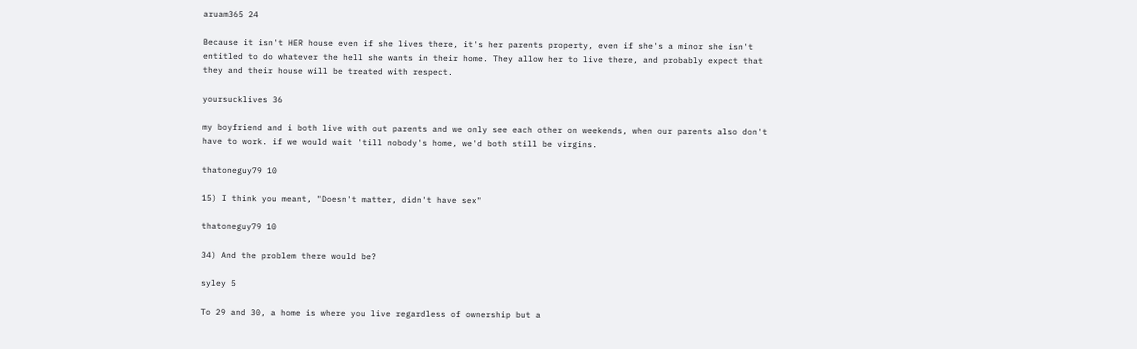aruam365 24

Because it isn't HER house even if she lives there, it's her parents property, even if she's a minor she isn't entitled to do whatever the hell she wants in their home. They allow her to live there, and probably expect that they and their house will be treated with respect.

yoursucklives 36

my boyfriend and i both live with out parents and we only see each other on weekends, when our parents also don't have to work. if we would wait 'till nobody's home, we'd both still be virgins.

thatoneguy79 10

15) I think you meant, "Doesn't matter, didn't have sex"

thatoneguy79 10

34) And the problem there would be?

syley 5

To 29 and 30, a home is where you live regardless of ownership but a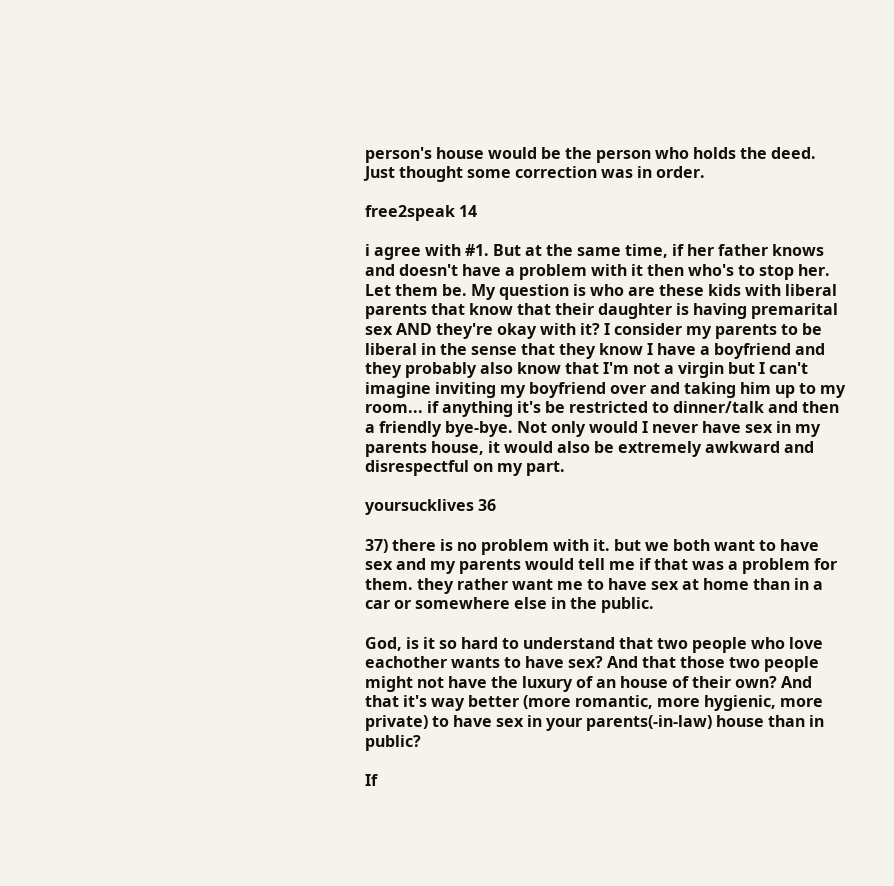person's house would be the person who holds the deed. Just thought some correction was in order.

free2speak 14

i agree with #1. But at the same time, if her father knows and doesn't have a problem with it then who's to stop her. Let them be. My question is who are these kids with liberal parents that know that their daughter is having premarital sex AND they're okay with it? I consider my parents to be liberal in the sense that they know I have a boyfriend and they probably also know that I'm not a virgin but I can't imagine inviting my boyfriend over and taking him up to my room... if anything it's be restricted to dinner/talk and then a friendly bye-bye. Not only would I never have sex in my parents house, it would also be extremely awkward and disrespectful on my part.

yoursucklives 36

37) there is no problem with it. but we both want to have sex and my parents would tell me if that was a problem for them. they rather want me to have sex at home than in a car or somewhere else in the public.

God, is it so hard to understand that two people who love eachother wants to have sex? And that those two people might not have the luxury of an house of their own? And that it's way better (more romantic, more hygienic, more private) to have sex in your parents(-in-law) house than in public?

If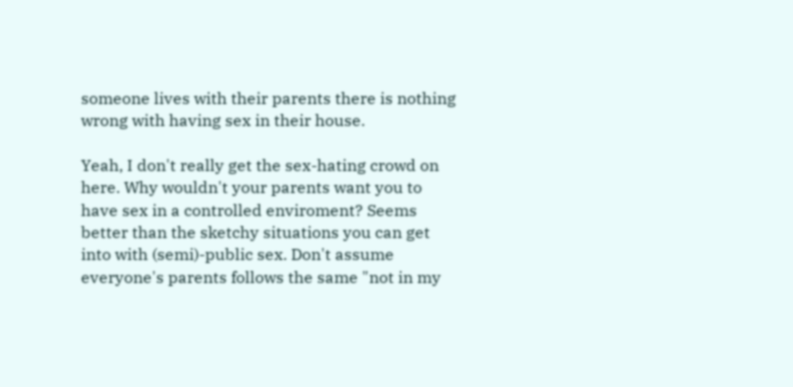someone lives with their parents there is nothing wrong with having sex in their house.

Yeah, I don't really get the sex-hating crowd on here. Why wouldn't your parents want you to have sex in a controlled enviroment? Seems better than the sketchy situations you can get into with (semi)-public sex. Don't assume everyone's parents follows the same "not in my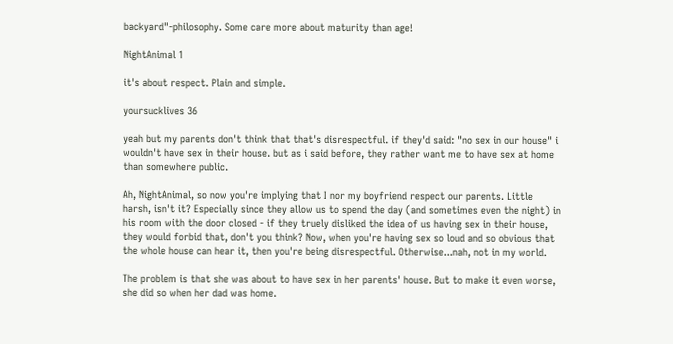backyard"-philosophy. Some care more about maturity than age!

NightAnimal 1

it's about respect. Plain and simple.

yoursucklives 36

yeah but my parents don't think that that's disrespectful. if they'd said: "no sex in our house" i wouldn't have sex in their house. but as i said before, they rather want me to have sex at home than somewhere public.

Ah, NightAnimal, so now you're implying that I nor my boyfriend respect our parents. Little harsh, isn't it? Especially since they allow us to spend the day (and sometimes even the night) in his room with the door closed - if they truely disliked the idea of us having sex in their house, they would forbid that, don't you think? Now, when you're having sex so loud and so obvious that the whole house can hear it, then you're being disrespectful. Otherwise...nah, not in my world.

The problem is that she was about to have sex in her parents' house. But to make it even worse, she did so when her dad was home.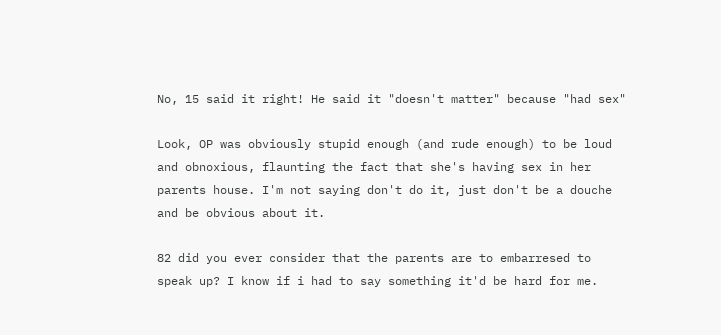No, 15 said it right! He said it "doesn't matter" because "had sex"

Look, OP was obviously stupid enough (and rude enough) to be loud and obnoxious, flaunting the fact that she's having sex in her parents house. I'm not saying don't do it, just don't be a douche and be obvious about it.

82 did you ever consider that the parents are to embarresed to speak up? I know if i had to say something it'd be hard for me.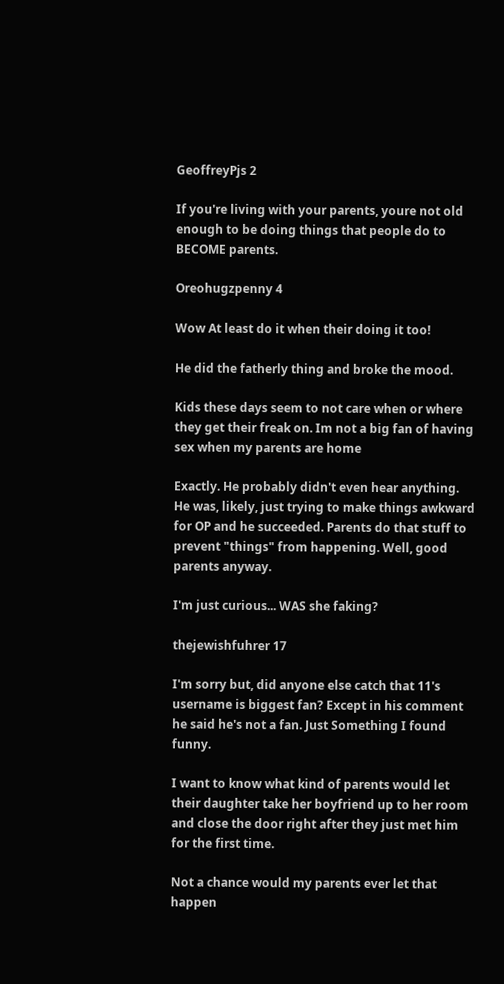GeoffreyPjs 2

If you're living with your parents, youre not old enough to be doing things that people do to BECOME parents.

Oreohugzpenny 4

Wow At least do it when their doing it too!

He did the fatherly thing and broke the mood.

Kids these days seem to not care when or where they get their freak on. Im not a big fan of having sex when my parents are home

Exactly. He probably didn't even hear anything. He was, likely, just trying to make things awkward for OP and he succeeded. Parents do that stuff to prevent "things" from happening. Well, good parents anyway.

I'm just curious... WAS she faking?

thejewishfuhrer 17

I'm sorry but, did anyone else catch that 11's username is biggest fan? Except in his comment he said he's not a fan. Just Something I found funny.

I want to know what kind of parents would let their daughter take her boyfriend up to her room and close the door right after they just met him for the first time.

Not a chance would my parents ever let that happen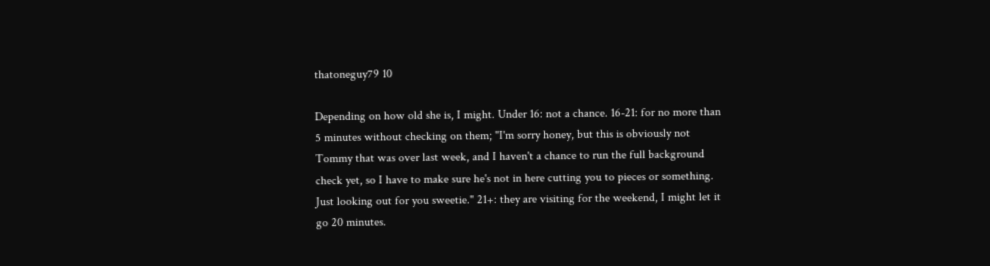thatoneguy79 10

Depending on how old she is, I might. Under 16: not a chance. 16-21: for no more than 5 minutes without checking on them; "I'm sorry honey, but this is obviously not Tommy that was over last week, and I haven't a chance to run the full background check yet, so I have to make sure he's not in here cutting you to pieces or something. Just looking out for you sweetie." 21+: they are visiting for the weekend, I might let it go 20 minutes.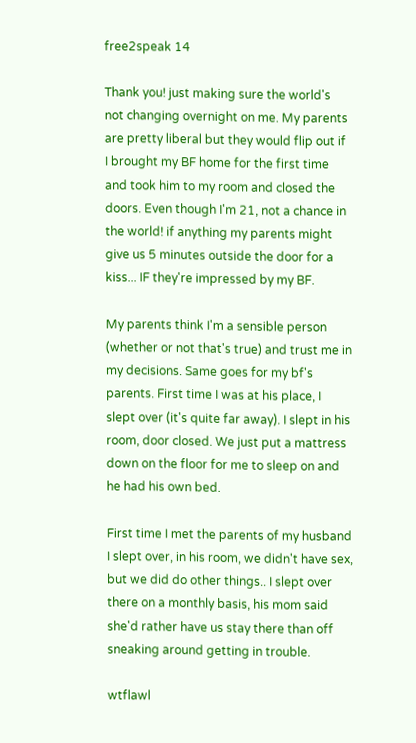free2speak 14

Thank you! just making sure the world's not changing overnight on me. My parents are pretty liberal but they would flip out if I brought my BF home for the first time and took him to my room and closed the doors. Even though I'm 21, not a chance in the world! if anything my parents might give us 5 minutes outside the door for a kiss... IF they're impressed by my BF.

My parents think I'm a sensible person (whether or not that's true) and trust me in my decisions. Same goes for my bf's parents. First time I was at his place, I slept over (it's quite far away). I slept in his room, door closed. We just put a mattress down on the floor for me to sleep on and he had his own bed.

First time I met the parents of my husband I slept over, in his room, we didn't have sex, but we did do other things.. I slept over there on a monthly basis, his mom said she'd rather have us stay there than off sneaking around getting in trouble.

wtflawl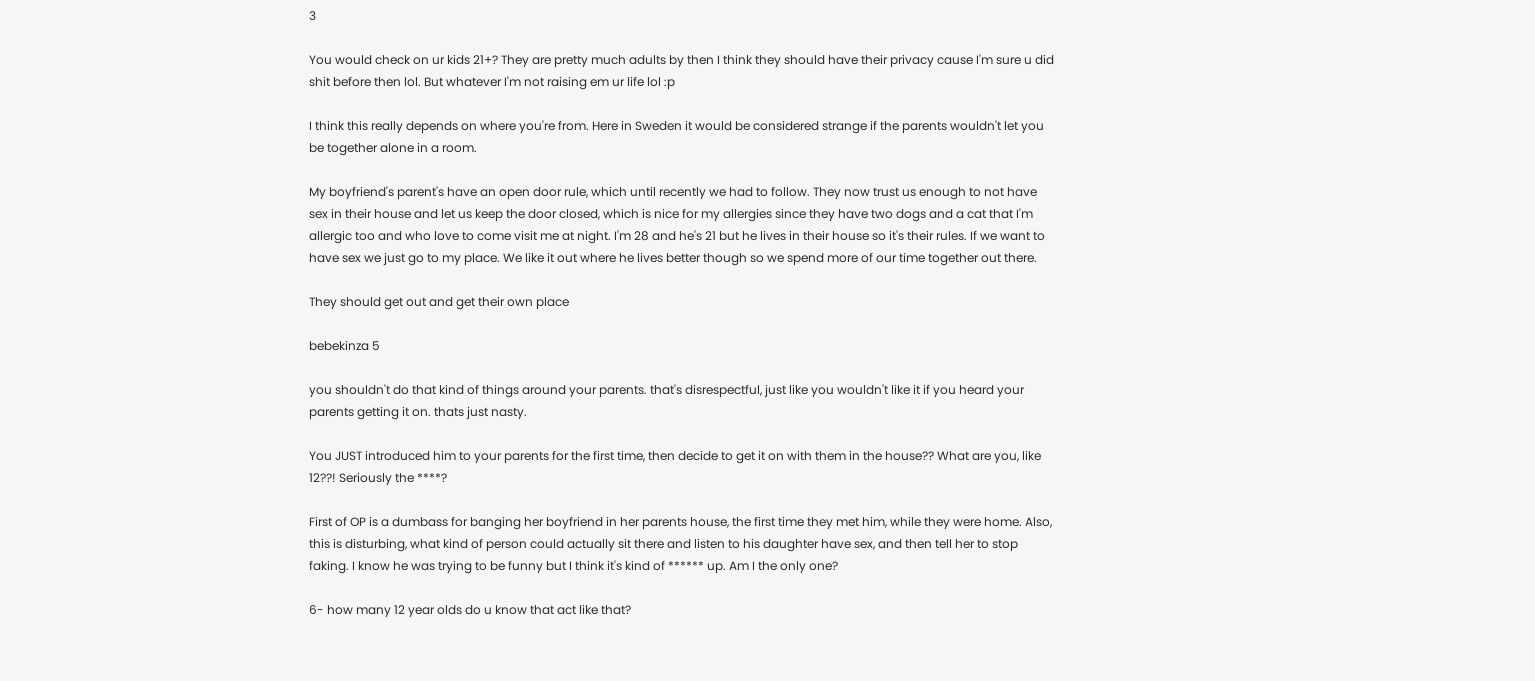3

You would check on ur kids 21+? They are pretty much adults by then I think they should have their privacy cause I'm sure u did shit before then lol. But whatever I'm not raising em ur life lol :p

I think this really depends on where you're from. Here in Sweden it would be considered strange if the parents wouldn't let you be together alone in a room.

My boyfriend's parent's have an open door rule, which until recently we had to follow. They now trust us enough to not have sex in their house and let us keep the door closed, which is nice for my allergies since they have two dogs and a cat that I'm allergic too and who love to come visit me at night. I'm 28 and he's 21 but he lives in their house so it's their rules. If we want to have sex we just go to my place. We like it out where he lives better though so we spend more of our time together out there.

They should get out and get their own place

bebekinza 5

you shouldn't do that kind of things around your parents. that's disrespectful, just like you wouldn't like it if you heard your parents getting it on. thats just nasty.

You JUST introduced him to your parents for the first time, then decide to get it on with them in the house?? What are you, like 12??! Seriously the ****?

First of OP is a dumbass for banging her boyfriend in her parents house, the first time they met him, while they were home. Also, this is disturbing, what kind of person could actually sit there and listen to his daughter have sex, and then tell her to stop faking. I know he was trying to be funny but I think it's kind of ****** up. Am I the only one?

6- how many 12 year olds do u know that act like that?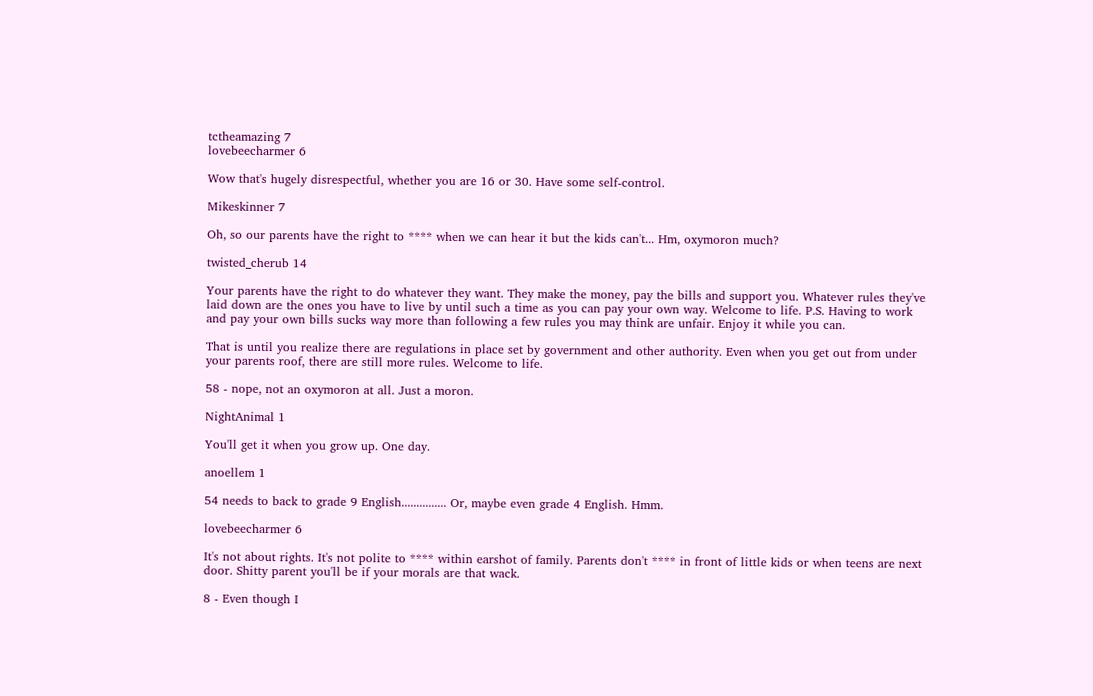tctheamazing 7
lovebeecharmer 6

Wow that's hugely disrespectful, whether you are 16 or 30. Have some self-control.

Mikeskinner 7

Oh, so our parents have the right to **** when we can hear it but the kids can't... Hm, oxymoron much?

twisted_cherub 14

Your parents have the right to do whatever they want. They make the money, pay the bills and support you. Whatever rules they've laid down are the ones you have to live by until such a time as you can pay your own way. Welcome to life. P.S. Having to work and pay your own bills sucks way more than following a few rules you may think are unfair. Enjoy it while you can.

That is until you realize there are regulations in place set by government and other authority. Even when you get out from under your parents roof, there are still more rules. Welcome to life.

58 - nope, not an oxymoron at all. Just a moron.

NightAnimal 1

You'll get it when you grow up. One day.

anoellem 1

54 needs to back to grade 9 English............... Or, maybe even grade 4 English. Hmm.

lovebeecharmer 6

It's not about rights. It's not polite to **** within earshot of family. Parents don't **** in front of little kids or when teens are next door. Shitty parent you'll be if your morals are that wack.

8 - Even though I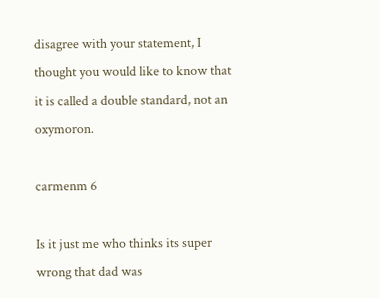disagree with your statement, I thought you would like to know that it is called a double standard, not an oxymoron.

carmenm 6

Is it just me who thinks its super wrong that dad was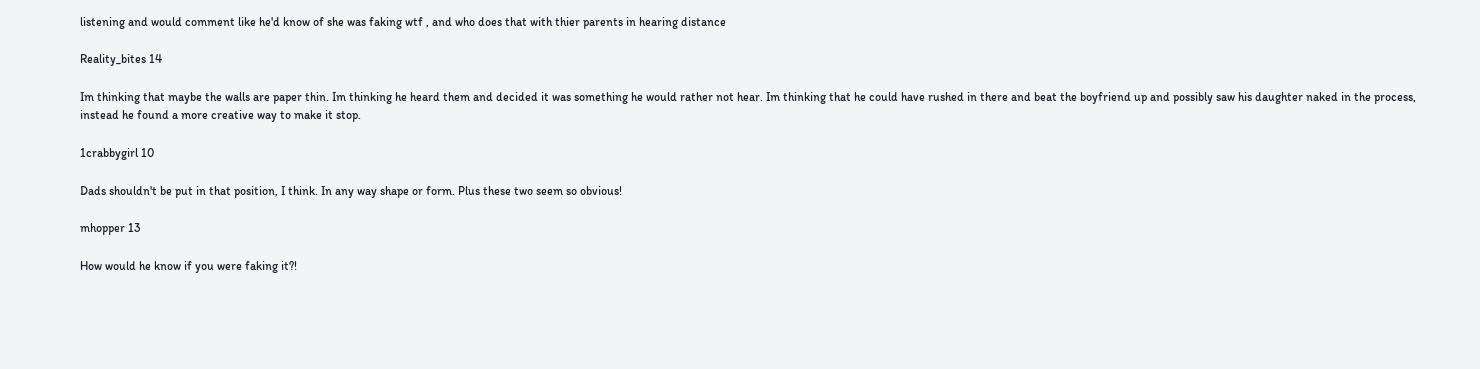listening and would comment like he'd know of she was faking wtf , and who does that with thier parents in hearing distance

Reality_bites 14

Im thinking that maybe the walls are paper thin. Im thinking he heard them and decided it was something he would rather not hear. Im thinking that he could have rushed in there and beat the boyfriend up and possibly saw his daughter naked in the process, instead he found a more creative way to make it stop.

1crabbygirl 10

Dads shouldn't be put in that position, I think. In any way shape or form. Plus these two seem so obvious!

mhopper 13

How would he know if you were faking it?!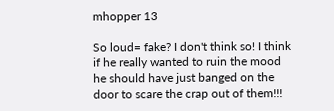mhopper 13

So loud= fake? I don't think so! I think if he really wanted to ruin the mood he should have just banged on the door to scare the crap out of them!!!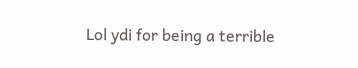Lol ydi for being a terrible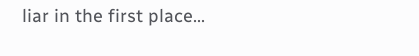liar in the first place...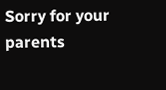Sorry for your parents